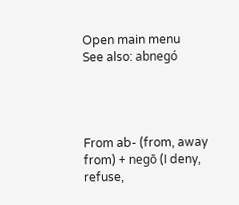Open main menu
See also: abnegó




From ab- (from, away from) + negō (I deny, refuse,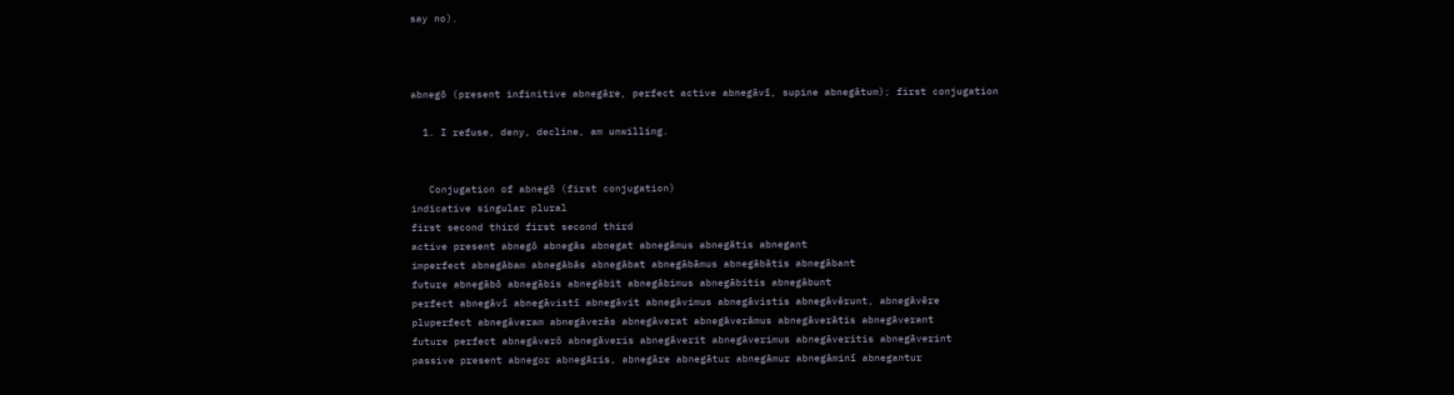say no).



abnegō (present infinitive abnegāre, perfect active abnegāvī, supine abnegātum); first conjugation

  1. I refuse, deny, decline, am unwilling.


   Conjugation of abnegō (first conjugation)
indicative singular plural
first second third first second third
active present abnegō abnegās abnegat abnegāmus abnegātis abnegant
imperfect abnegābam abnegābās abnegābat abnegābāmus abnegābātis abnegābant
future abnegābō abnegābis abnegābit abnegābimus abnegābitis abnegābunt
perfect abnegāvī abnegāvistī abnegāvit abnegāvimus abnegāvistis abnegāvērunt, abnegāvēre
pluperfect abnegāveram abnegāverās abnegāverat abnegāverāmus abnegāverātis abnegāverant
future perfect abnegāverō abnegāveris abnegāverit abnegāverimus abnegāveritis abnegāverint
passive present abnegor abnegāris, abnegāre abnegātur abnegāmur abnegāminī abnegantur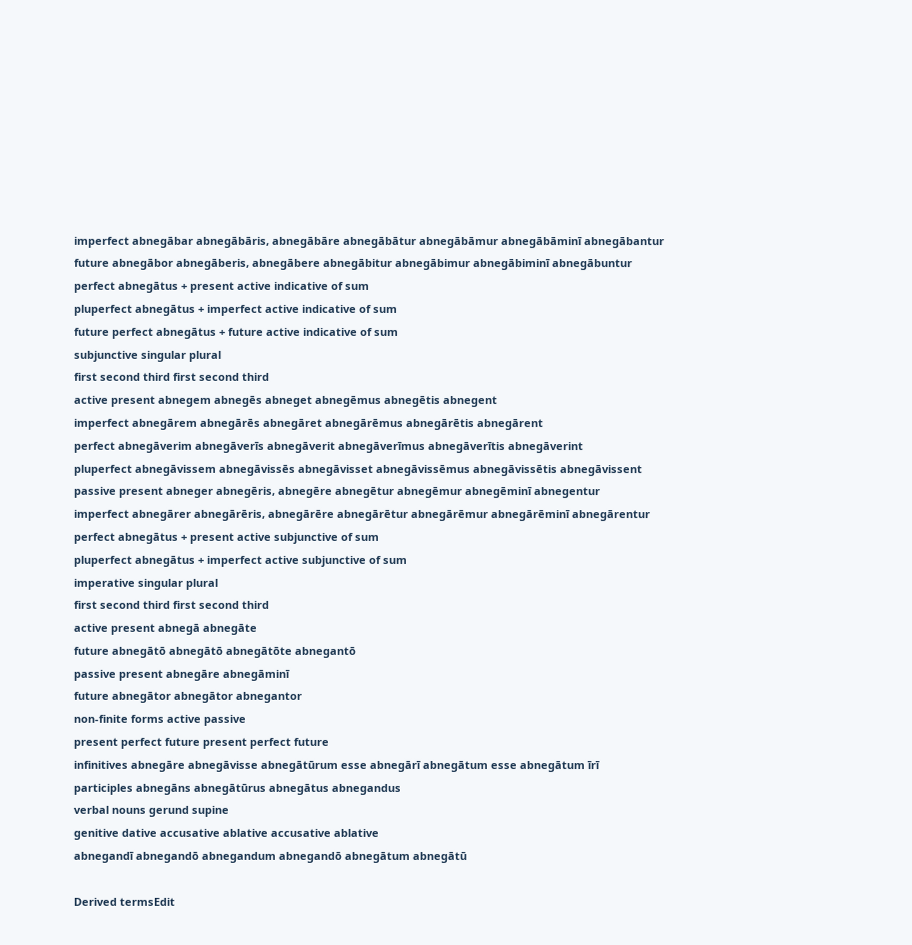imperfect abnegābar abnegābāris, abnegābāre abnegābātur abnegābāmur abnegābāminī abnegābantur
future abnegābor abnegāberis, abnegābere abnegābitur abnegābimur abnegābiminī abnegābuntur
perfect abnegātus + present active indicative of sum
pluperfect abnegātus + imperfect active indicative of sum
future perfect abnegātus + future active indicative of sum
subjunctive singular plural
first second third first second third
active present abnegem abnegēs abneget abnegēmus abnegētis abnegent
imperfect abnegārem abnegārēs abnegāret abnegārēmus abnegārētis abnegārent
perfect abnegāverim abnegāverīs abnegāverit abnegāverīmus abnegāverītis abnegāverint
pluperfect abnegāvissem abnegāvissēs abnegāvisset abnegāvissēmus abnegāvissētis abnegāvissent
passive present abneger abnegēris, abnegēre abnegētur abnegēmur abnegēminī abnegentur
imperfect abnegārer abnegārēris, abnegārēre abnegārētur abnegārēmur abnegārēminī abnegārentur
perfect abnegātus + present active subjunctive of sum
pluperfect abnegātus + imperfect active subjunctive of sum
imperative singular plural
first second third first second third
active present abnegā abnegāte
future abnegātō abnegātō abnegātōte abnegantō
passive present abnegāre abnegāminī
future abnegātor abnegātor abnegantor
non-finite forms active passive
present perfect future present perfect future
infinitives abnegāre abnegāvisse abnegātūrum esse abnegārī abnegātum esse abnegātum īrī
participles abnegāns abnegātūrus abnegātus abnegandus
verbal nouns gerund supine
genitive dative accusative ablative accusative ablative
abnegandī abnegandō abnegandum abnegandō abnegātum abnegātū

Derived termsEdit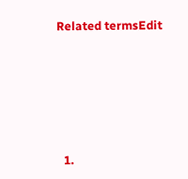Related termsEdit







  1.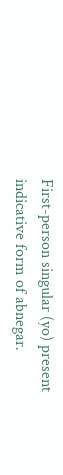First-person singular (yo) present indicative form of abnegar.